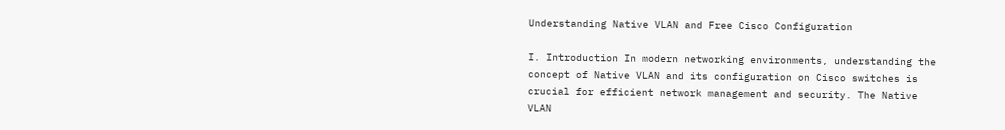Understanding Native VLAN and Free Cisco Configuration

I. Introduction In modern networking environments, understanding the concept of Native VLAN and its configuration on Cisco switches is crucial for efficient network management and security. The Native VLAN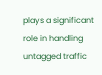plays a significant role in handling untagged traffic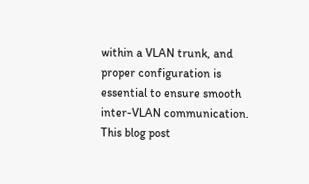within a VLAN trunk, and proper configuration is essential to ensure smooth inter-VLAN communication. This blog post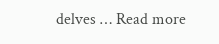delves … Read more